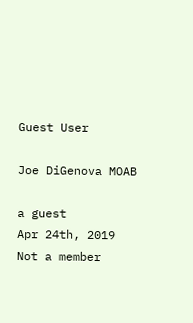Guest User

Joe DiGenova MOAB

a guest
Apr 24th, 2019
Not a member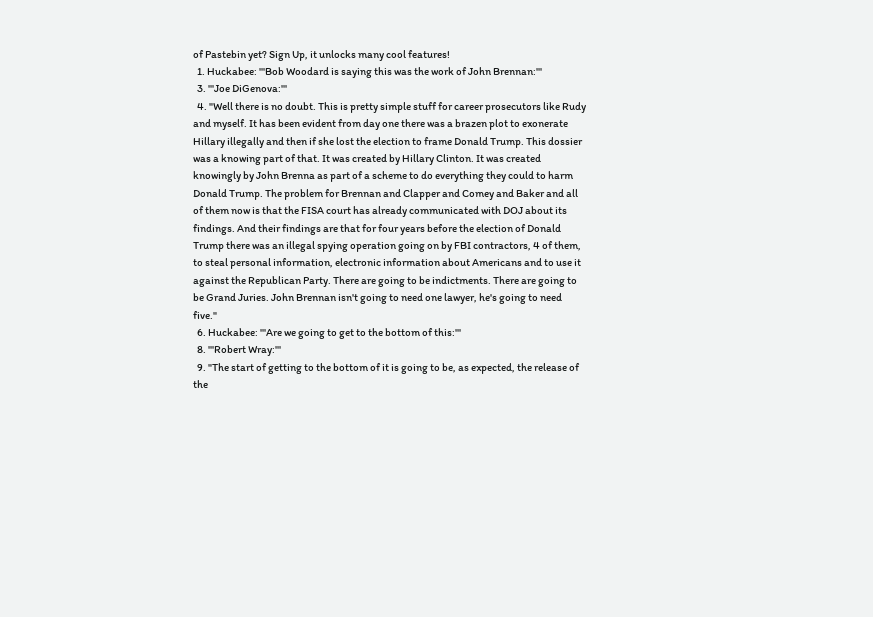of Pastebin yet? Sign Up, it unlocks many cool features!
  1. Huckabee: '''Bob Woodard is saying this was the work of John Brennan:'''
  3. '''Joe DiGenova:'''
  4. "Well there is no doubt. This is pretty simple stuff for career prosecutors like Rudy and myself. It has been evident from day one there was a brazen plot to exonerate Hillary illegally and then if she lost the election to frame Donald Trump. This dossier was a knowing part of that. It was created by Hillary Clinton. It was created knowingly by John Brenna as part of a scheme to do everything they could to harm Donald Trump. The problem for Brennan and Clapper and Comey and Baker and all of them now is that the FISA court has already communicated with DOJ about its findings. And their findings are that for four years before the election of Donald Trump there was an illegal spying operation going on by FBI contractors, 4 of them, to steal personal information, electronic information about Americans and to use it against the Republican Party. There are going to be indictments. There are going to be Grand Juries. John Brennan isn't going to need one lawyer, he's going to need five."
  6. Huckabee: '''Are we going to get to the bottom of this:'''
  8. '''Robert Wray:'''
  9. "The start of getting to the bottom of it is going to be, as expected, the release of the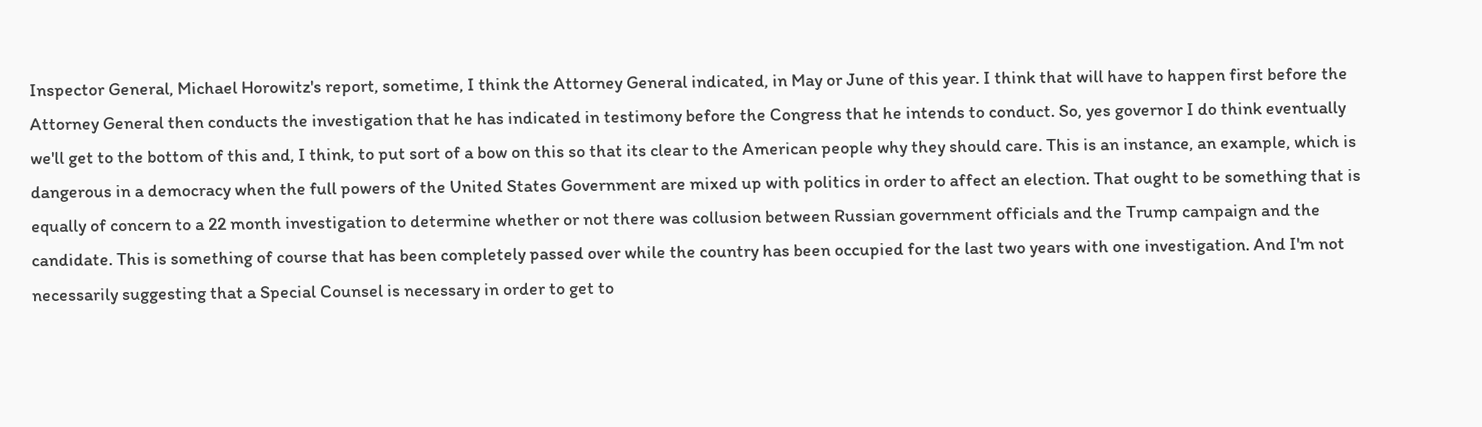Inspector General, Michael Horowitz's report, sometime, I think the Attorney General indicated, in May or June of this year. I think that will have to happen first before the Attorney General then conducts the investigation that he has indicated in testimony before the Congress that he intends to conduct. So, yes governor I do think eventually we'll get to the bottom of this and, I think, to put sort of a bow on this so that its clear to the American people why they should care. This is an instance, an example, which is dangerous in a democracy when the full powers of the United States Government are mixed up with politics in order to affect an election. That ought to be something that is equally of concern to a 22 month investigation to determine whether or not there was collusion between Russian government officials and the Trump campaign and the candidate. This is something of course that has been completely passed over while the country has been occupied for the last two years with one investigation. And I'm not necessarily suggesting that a Special Counsel is necessary in order to get to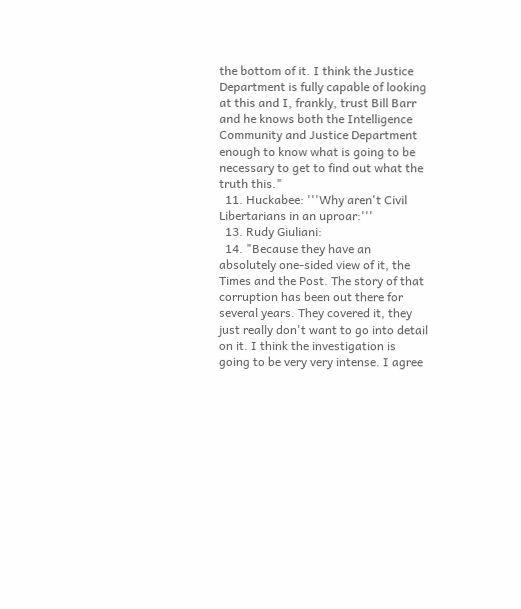the bottom of it. I think the Justice Department is fully capable of looking at this and I, frankly, trust Bill Barr and he knows both the Intelligence Community and Justice Department enough to know what is going to be necessary to get to find out what the truth this."
  11. Huckabee: '''Why aren't Civil Libertarians in an uproar:'''
  13. Rudy Giuliani:
  14. "Because they have an absolutely one-sided view of it, the Times and the Post. The story of that corruption has been out there for several years. They covered it, they just really don't want to go into detail on it. I think the investigation is going to be very very intense. I agree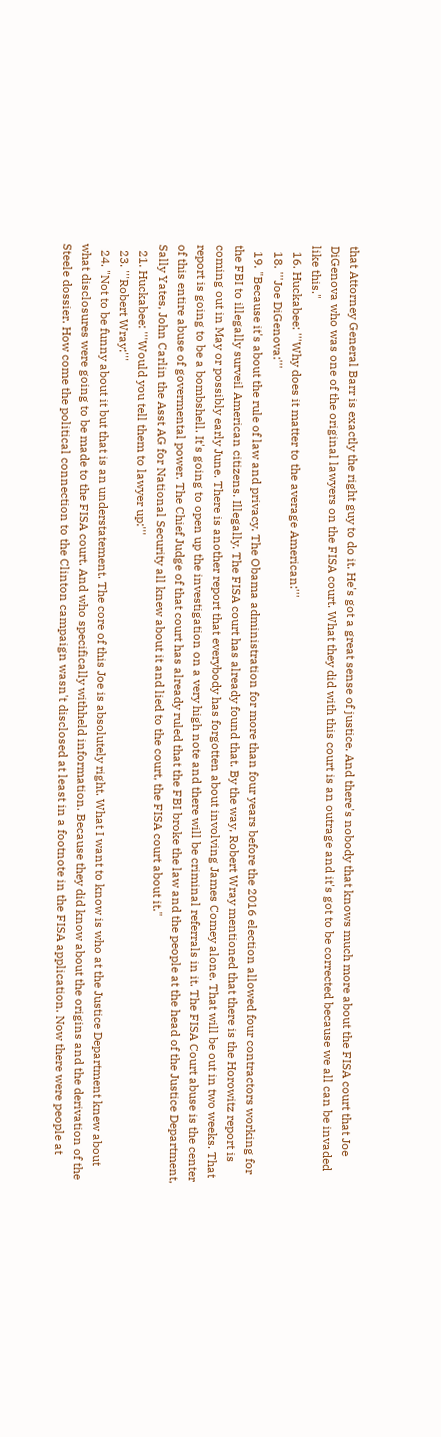that Attorney General Barr is exactly the right guy to do it. He's got a great sense of justice. And there's nobody that knows much more about the FISA court that Joe DiGenova who was one of the original lawyers on the FISA court. What they did with this court is an outrage and it's got to be corrected because we all can be invaded like this."
  16. Huckabee: '''Why does it matter to the average American:'''
  18. '''Joe DiGenova:'''
  19. "Because it's about the rule of law and privacy. The Obama administration for more than four years before the 2016 election allowed four contractors working for the FBI to illegally surveil American citizens. Illegally. The FISA court has already found that. By the way, Robert Wray mentioned that there is the Horowitz report is coming out in May or possibly early June. There is another report that everybody has forgotten about involving James Comey alone. That will be out in two weeks. That report is going to be a bombshell. It's going to open up the investigation on a very high note and there will be criminal referrals in it. The FISA Court abuse is the center of this entire abuse of govermental power. The Chief Judge of that court has already ruled that the FBI broke the law and the people at the head of the Justice Department, Sally Yates, John Carlin the Asst AG for National Security all knew about it and lied to the court, the FISA court about it."
  21. Huckabee: '''Would you tell them to lawyer up:'''
  23. '''Robert Wray:'''
  24. "Not to be funny about it but that is an understatement. The core of this Joe is absolutely right. What I want to know is who at the Justice Department knew about what disclosures were going to be made to the FISA court. And who specifically withheld information. Because they did know about the origins and the derivation of the Steele dossier. How come the political connection to the Clinton campaign wasn't disclosed at least in a footnote in the FISA application. Now there were people at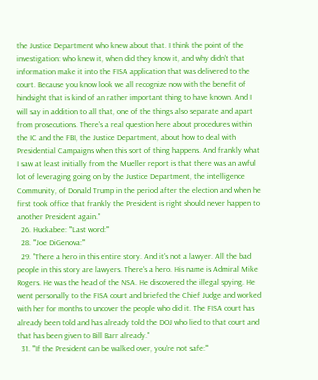the Justice Department who knew about that. I think the point of the investigation: who knew it, when did they know it, and why didn't that information make it into the FISA application that was delivered to the court. Because you know look we all recognize now with the benefit of hindsight that is kind of an rather important thing to have known. And I will say in addition to all that, one of the things also separate and apart from prosecutions. There's a real question here about procedures within the IC and the FBI, the Justice Department, about how to deal with Presidential Campaigns when this sort of thing happens. And frankly what I saw at least initially from the Mueller report is that there was an awful lot of leveraging going on by the Justice Department, the intelligence Community, of Donald Trump in the period after the election and when he first took office that frankly the President is right should never happen to another President again."
  26. Huckabee: '''Last word:'''
  28. '''Joe DiGenova:'''
  29. "There a hero in this entire story. And it's not a lawyer. All the bad people in this story are lawyers. There's a hero. His name is Admiral Mike Rogers. He was the head of the NSA. He discovered the illegal spying. He went personally to the FISA court and briefed the Chief Judge and worked with her for months to uncover the people who did it. The FISA court has already been told and has already told the DOJ who lied to that court and that has been given to Bill Barr already."
  31. '''If the President can be walked over, you're not safe:'''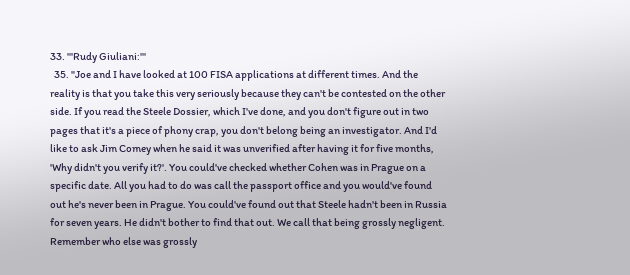33. '''Rudy Giuliani:'''
  35. "Joe and I have looked at 100 FISA applications at different times. And the reality is that you take this very seriously because they can't be contested on the other side. If you read the Steele Dossier, which I've done, and you don't figure out in two pages that it's a piece of phony crap, you don't belong being an investigator. And I'd like to ask Jim Comey when he said it was unverified after having it for five months, 'Why didn't you verify it?'. You could've checked whether Cohen was in Prague on a specific date. All you had to do was call the passport office and you would've found out he's never been in Prague. You could've found out that Steele hadn't been in Russia for seven years. He didn't bother to find that out. We call that being grossly negligent. Remember who else was grossly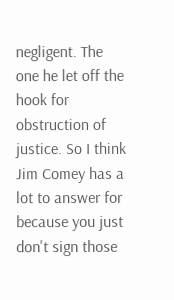negligent. The one he let off the hook for obstruction of justice. So I think Jim Comey has a lot to answer for because you just don't sign those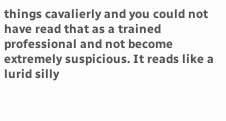things cavalierly and you could not have read that as a trained professional and not become extremely suspicious. It reads like a lurid silly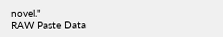novel."
RAW Paste Data